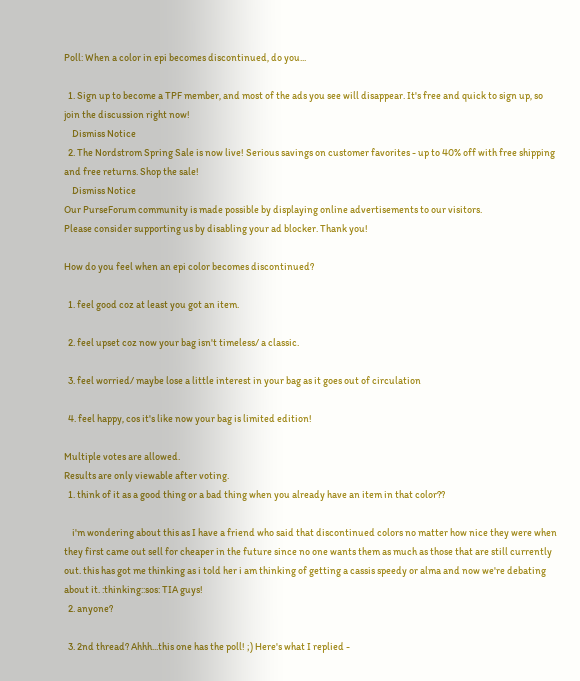Poll: When a color in epi becomes discontinued, do you...

  1. Sign up to become a TPF member, and most of the ads you see will disappear. It's free and quick to sign up, so join the discussion right now!
    Dismiss Notice
  2. The Nordstrom Spring Sale is now live! Serious savings on customer favorites - up to 40% off with free shipping and free returns. Shop the sale!
    Dismiss Notice
Our PurseForum community is made possible by displaying online advertisements to our visitors.
Please consider supporting us by disabling your ad blocker. Thank you!

How do you feel when an epi color becomes discontinued?

  1. feel good coz at least you got an item.

  2. feel upset coz now your bag isn't timeless/ a classic.

  3. feel worried/ maybe lose a little interest in your bag as it goes out of circulation

  4. feel happy, cos it's like now your bag is limited edition!

Multiple votes are allowed.
Results are only viewable after voting.
  1. think of it as a good thing or a bad thing when you already have an item in that color??

    i'm wondering about this as I have a friend who said that discontinued colors no matter how nice they were when they first came out sell for cheaper in the future since no one wants them as much as those that are still currently out. this has got me thinking as i told her i am thinking of getting a cassis speedy or alma and now we're debating about it. :thinking::sos: TIA guys!
  2. anyone?

  3. 2nd thread? Ahhh...this one has the poll! ;) Here's what I replied -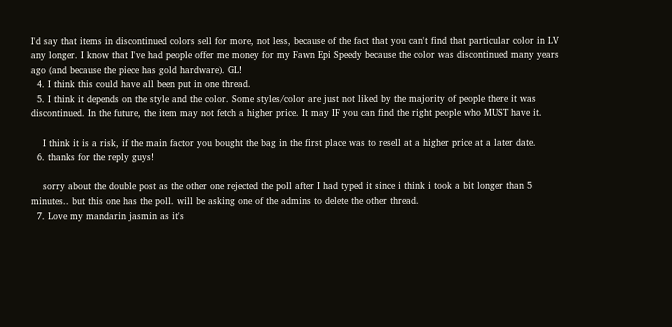I'd say that items in discontinued colors sell for more, not less, because of the fact that you can't find that particular color in LV any longer. I know that I've had people offer me money for my Fawn Epi Speedy because the color was discontinued many years ago (and because the piece has gold hardware). GL!
  4. I think this could have all been put in one thread.
  5. I think it depends on the style and the color. Some styles/color are just not liked by the majority of people there it was discontinued. In the future, the item may not fetch a higher price. It may IF you can find the right people who MUST have it.

    I think it is a risk, if the main factor you bought the bag in the first place was to resell at a higher price at a later date.
  6. thanks for the reply guys!

    sorry about the double post as the other one rejected the poll after I had typed it since i think i took a bit longer than 5 minutes.. but this one has the poll. will be asking one of the admins to delete the other thread.
  7. Love my mandarin jasmin as it's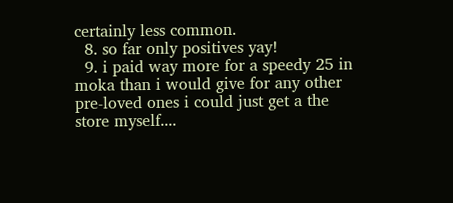certainly less common.
  8. so far only positives yay!
  9. i paid way more for a speedy 25 in moka than i would give for any other pre-loved ones i could just get a the store myself....